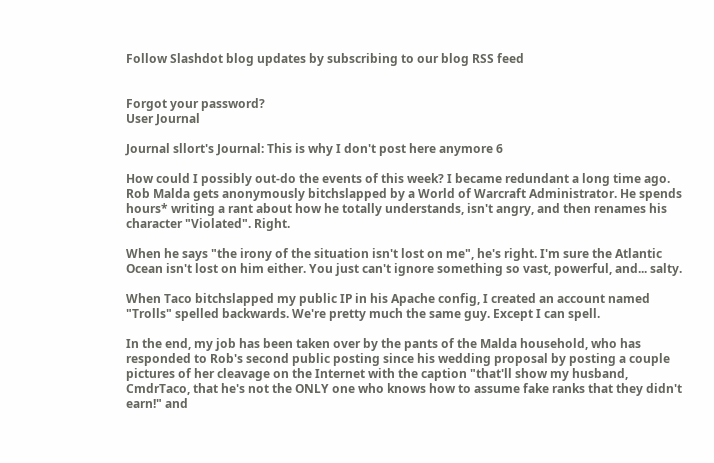Follow Slashdot blog updates by subscribing to our blog RSS feed


Forgot your password?
User Journal

Journal sllort's Journal: This is why I don't post here anymore 6

How could I possibly out-do the events of this week? I became redundant a long time ago. Rob Malda gets anonymously bitchslapped by a World of Warcraft Administrator. He spends hours* writing a rant about how he totally understands, isn't angry, and then renames his character "Violated". Right.

When he says "the irony of the situation isn't lost on me", he's right. I'm sure the Atlantic Ocean isn't lost on him either. You just can't ignore something so vast, powerful, and... salty.

When Taco bitchslapped my public IP in his Apache config, I created an account named "Trolls" spelled backwards. We're pretty much the same guy. Except I can spell.

In the end, my job has been taken over by the pants of the Malda household, who has responded to Rob's second public posting since his wedding proposal by posting a couple pictures of her cleavage on the Internet with the caption "that'll show my husband, CmdrTaco, that he's not the ONLY one who knows how to assume fake ranks that they didn't earn!" and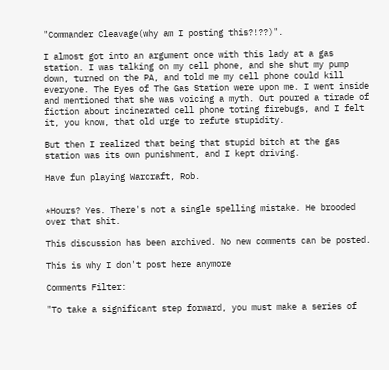"Commander Cleavage(why am I posting this?!??)".

I almost got into an argument once with this lady at a gas station. I was talking on my cell phone, and she shut my pump down, turned on the PA, and told me my cell phone could kill everyone. The Eyes of The Gas Station were upon me. I went inside and mentioned that she was voicing a myth. Out poured a tirade of fiction about incinerated cell phone toting firebugs, and I felt it, you know, that old urge to refute stupidity.

But then I realized that being that stupid bitch at the gas station was its own punishment, and I kept driving.

Have fun playing Warcraft, Rob.


*Hours? Yes. There's not a single spelling mistake. He brooded over that shit.

This discussion has been archived. No new comments can be posted.

This is why I don't post here anymore

Comments Filter:

"To take a significant step forward, you must make a series of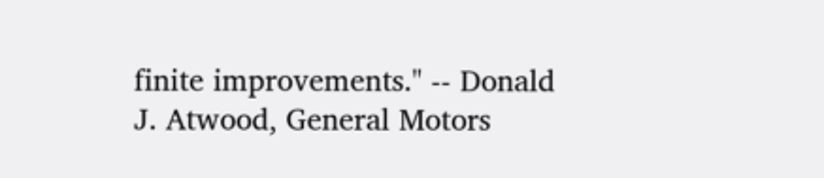finite improvements." -- Donald J. Atwood, General Motors